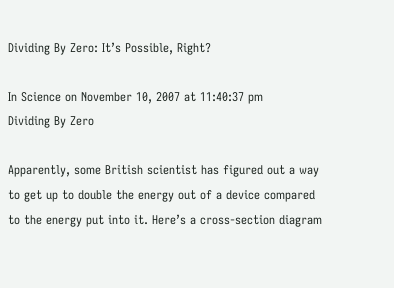Dividing By Zero: It’s Possible, Right?

In Science on November 10, 2007 at 11:40:37 pm
Dividing By Zero

Apparently, some British scientist has figured out a way to get up to double the energy out of a device compared to the energy put into it. Here’s a cross-section diagram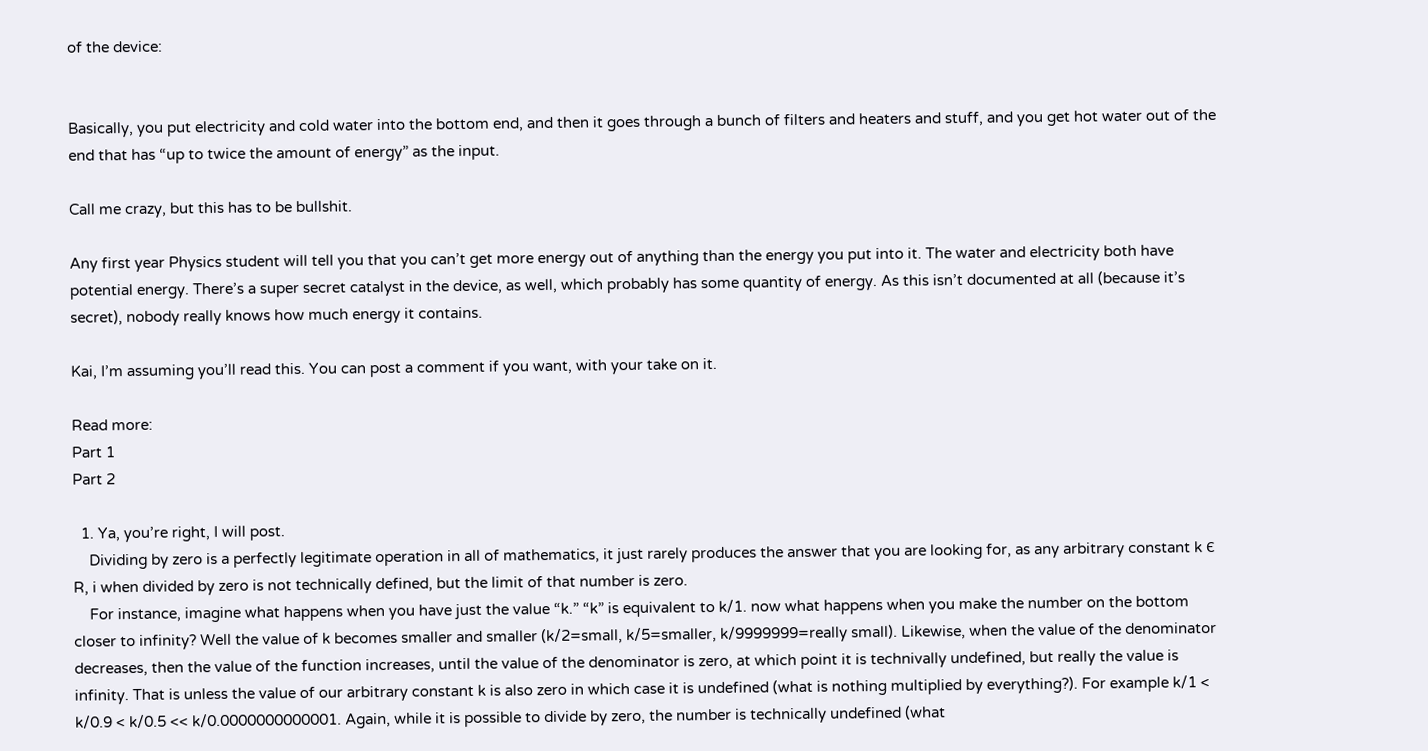of the device:


Basically, you put electricity and cold water into the bottom end, and then it goes through a bunch of filters and heaters and stuff, and you get hot water out of the end that has “up to twice the amount of energy” as the input.

Call me crazy, but this has to be bullshit.

Any first year Physics student will tell you that you can’t get more energy out of anything than the energy you put into it. The water and electricity both have potential energy. There’s a super secret catalyst in the device, as well, which probably has some quantity of energy. As this isn’t documented at all (because it’s secret), nobody really knows how much energy it contains.

Kai, I’m assuming you’ll read this. You can post a comment if you want, with your take on it.

Read more:
Part 1
Part 2

  1. Ya, you’re right, I will post.
    Dividing by zero is a perfectly legitimate operation in all of mathematics, it just rarely produces the answer that you are looking for, as any arbitrary constant k Є R, i when divided by zero is not technically defined, but the limit of that number is zero.
    For instance, imagine what happens when you have just the value “k.” “k” is equivalent to k/1. now what happens when you make the number on the bottom closer to infinity? Well the value of k becomes smaller and smaller (k/2=small, k/5=smaller, k/9999999=really small). Likewise, when the value of the denominator decreases, then the value of the function increases, until the value of the denominator is zero, at which point it is technivally undefined, but really the value is infinity. That is unless the value of our arbitrary constant k is also zero in which case it is undefined (what is nothing multiplied by everything?). For example k/1 < k/0.9 < k/0.5 << k/0.0000000000001. Again, while it is possible to divide by zero, the number is technically undefined (what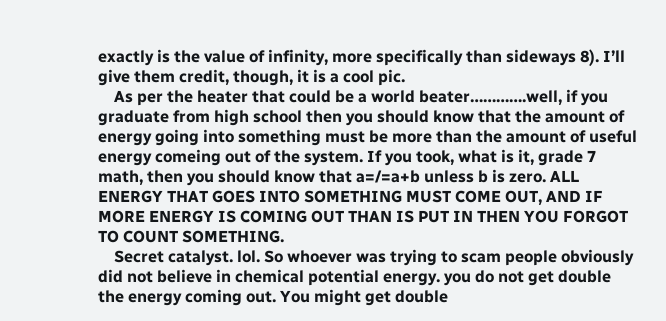exactly is the value of infinity, more specifically than sideways 8). I’ll give them credit, though, it is a cool pic.
    As per the heater that could be a world beater………….well, if you graduate from high school then you should know that the amount of energy going into something must be more than the amount of useful energy comeing out of the system. If you took, what is it, grade 7 math, then you should know that a=/=a+b unless b is zero. ALL ENERGY THAT GOES INTO SOMETHING MUST COME OUT, AND IF MORE ENERGY IS COMING OUT THAN IS PUT IN THEN YOU FORGOT TO COUNT SOMETHING.
    Secret catalyst. lol. So whoever was trying to scam people obviously did not believe in chemical potential energy. you do not get double the energy coming out. You might get double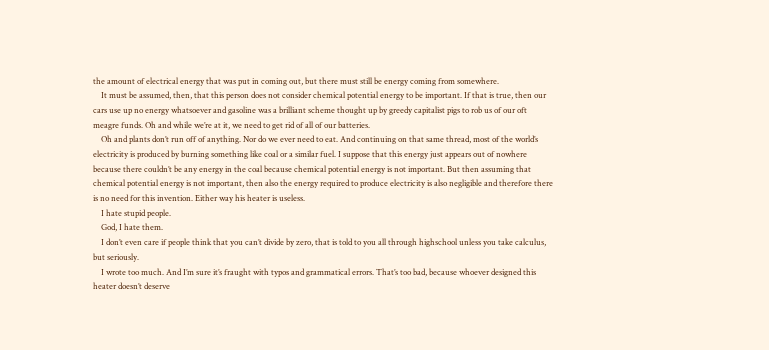the amount of electrical energy that was put in coming out, but there must still be energy coming from somewhere.
    It must be assumed, then, that this person does not consider chemical potential energy to be important. If that is true, then our cars use up no energy whatsoever and gasoline was a brilliant scheme thought up by greedy capitalist pigs to rob us of our oft meagre funds. Oh and while we’re at it, we need to get rid of all of our batteries.
    Oh and plants don’t run off of anything. Nor do we ever need to eat. And continuing on that same thread, most of the world’s electricity is produced by burning something like coal or a similar fuel. I suppose that this energy just appears out of nowhere because there couldn’t be any energy in the coal because chemical potential energy is not important. But then assuming that chemical potential energy is not important, then also the energy required to produce electricity is also negligible and therefore there is no need for this invention. Either way his heater is useless.
    I hate stupid people.
    God, I hate them.
    I don’t even care if people think that you can’t divide by zero, that is told to you all through highschool unless you take calculus, but seriously.
    I wrote too much. And I’m sure it’s fraught with typos and grammatical errors. That’s too bad, because whoever designed this heater doesn’t deserve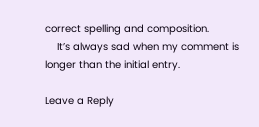correct spelling and composition.
    It’s always sad when my comment is longer than the initial entry.

Leave a Reply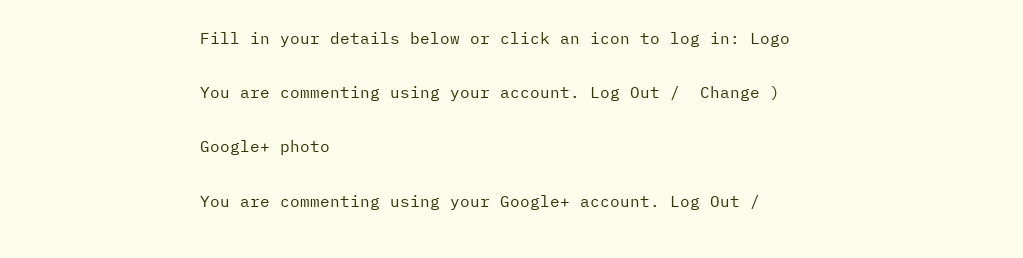Fill in your details below or click an icon to log in: Logo

You are commenting using your account. Log Out /  Change )

Google+ photo

You are commenting using your Google+ account. Log Out /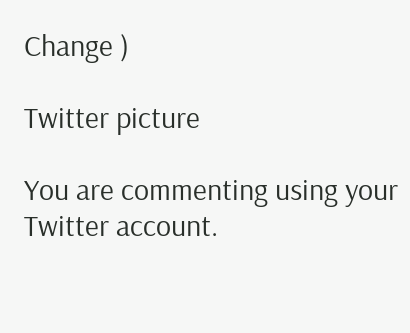Change )

Twitter picture

You are commenting using your Twitter account.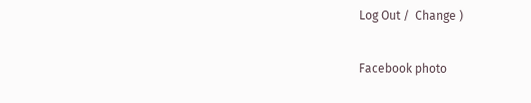Log Out /  Change )

Facebook photo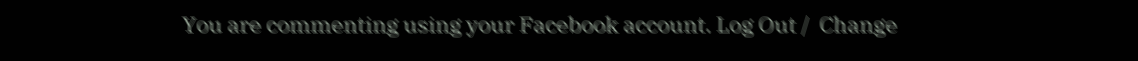You are commenting using your Facebook account. Log Out /  Change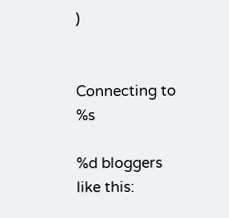)


Connecting to %s

%d bloggers like this: